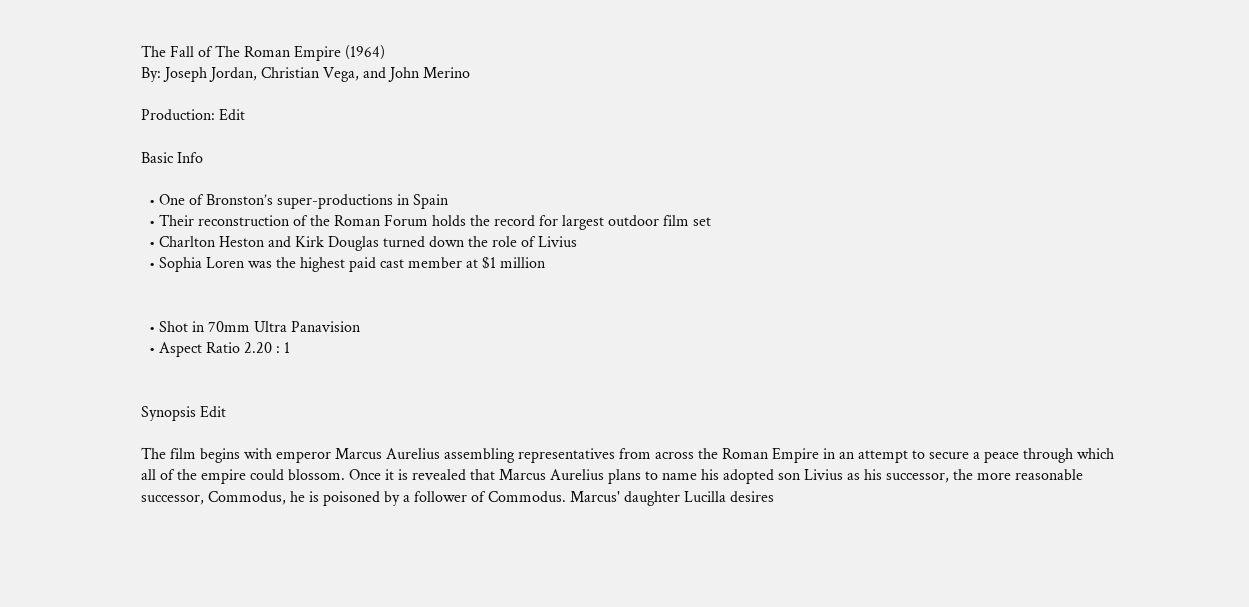The Fall of The Roman Empire (1964)
By: Joseph Jordan, Christian Vega, and John Merino

Production: Edit

Basic Info

  • One of Bronston’s super-productions in Spain
  • Their reconstruction of the Roman Forum holds the record for largest outdoor film set
  • Charlton Heston and Kirk Douglas turned down the role of Livius
  • Sophia Loren was the highest paid cast member at $1 million


  • Shot in 70mm Ultra Panavision
  • Aspect Ratio 2.20 : 1


Synopsis Edit

The film begins with emperor Marcus Aurelius assembling representatives from across the Roman Empire in an attempt to secure a peace through which all of the empire could blossom. Once it is revealed that Marcus Aurelius plans to name his adopted son Livius as his successor, the more reasonable successor, Commodus, he is poisoned by a follower of Commodus. Marcus' daughter Lucilla desires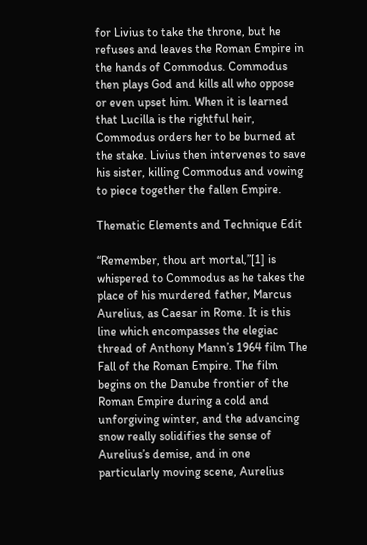for Livius to take the throne, but he refuses and leaves the Roman Empire in the hands of Commodus. Commodus then plays God and kills all who oppose or even upset him. When it is learned that Lucilla is the rightful heir, Commodus orders her to be burned at the stake. Livius then intervenes to save his sister, killing Commodus and vowing to piece together the fallen Empire.

Thematic Elements and Technique Edit

“Remember, thou art mortal,”[1] is whispered to Commodus as he takes the place of his murdered father, Marcus Aurelius, as Caesar in Rome. It is this line which encompasses the elegiac thread of Anthony Mann’s 1964 film The Fall of the Roman Empire. The film begins on the Danube frontier of the Roman Empire during a cold and unforgiving winter, and the advancing snow really solidifies the sense of Aurelius’s demise, and in one particularly moving scene, Aurelius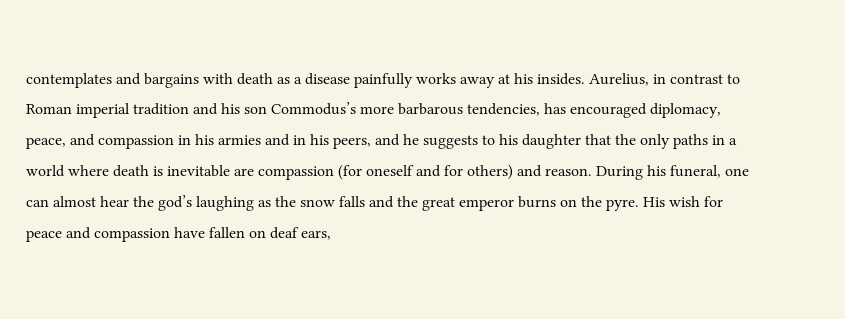contemplates and bargains with death as a disease painfully works away at his insides. Aurelius, in contrast to Roman imperial tradition and his son Commodus’s more barbarous tendencies, has encouraged diplomacy, peace, and compassion in his armies and in his peers, and he suggests to his daughter that the only paths in a world where death is inevitable are compassion (for oneself and for others) and reason. During his funeral, one can almost hear the god’s laughing as the snow falls and the great emperor burns on the pyre. His wish for peace and compassion have fallen on deaf ears,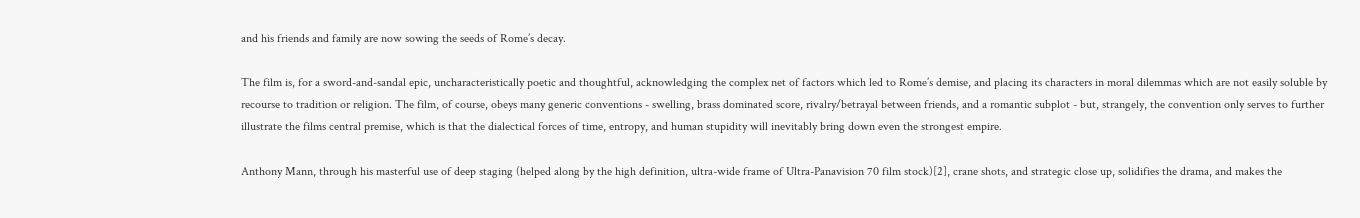and his friends and family are now sowing the seeds of Rome’s decay.

The film is, for a sword-and-sandal epic, uncharacteristically poetic and thoughtful, acknowledging the complex net of factors which led to Rome’s demise, and placing its characters in moral dilemmas which are not easily soluble by recourse to tradition or religion. The film, of course, obeys many generic conventions - swelling, brass dominated score, rivalry/betrayal between friends, and a romantic subplot - but, strangely, the convention only serves to further illustrate the films central premise, which is that the dialectical forces of time, entropy, and human stupidity will inevitably bring down even the strongest empire.

Anthony Mann, through his masterful use of deep staging (helped along by the high definition, ultra-wide frame of Ultra-Panavision 70 film stock)[2], crane shots, and strategic close up, solidifies the drama, and makes the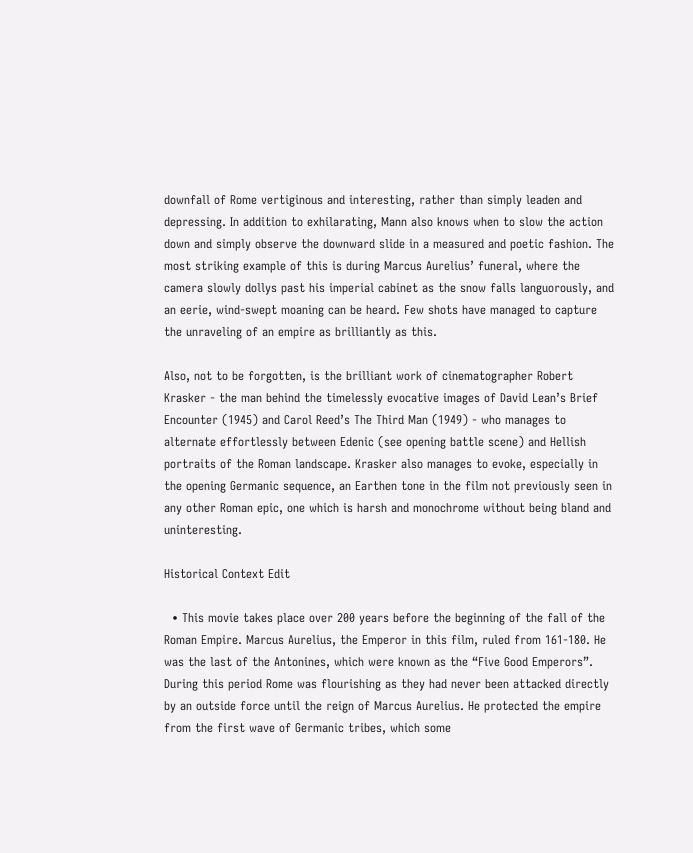downfall of Rome vertiginous and interesting, rather than simply leaden and depressing. In addition to exhilarating, Mann also knows when to slow the action down and simply observe the downward slide in a measured and poetic fashion. The most striking example of this is during Marcus Aurelius’ funeral, where the camera slowly dollys past his imperial cabinet as the snow falls languorously, and an eerie, wind-swept moaning can be heard. Few shots have managed to capture the unraveling of an empire as brilliantly as this.

Also, not to be forgotten, is the brilliant work of cinematographer Robert Krasker - the man behind the timelessly evocative images of David Lean’s Brief Encounter (1945) and Carol Reed’s The Third Man (1949) - who manages to alternate effortlessly between Edenic (see opening battle scene) and Hellish portraits of the Roman landscape. Krasker also manages to evoke, especially in the opening Germanic sequence, an Earthen tone in the film not previously seen in any other Roman epic, one which is harsh and monochrome without being bland and uninteresting.

Historical Context Edit

  • This movie takes place over 200 years before the beginning of the fall of the Roman Empire. Marcus Aurelius, the Emperor in this film, ruled from 161-180. He was the last of the Antonines, which were known as the “Five Good Emperors”. During this period Rome was flourishing as they had never been attacked directly by an outside force until the reign of Marcus Aurelius. He protected the empire from the first wave of Germanic tribes, which some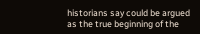historians say could be argued as the true beginning of the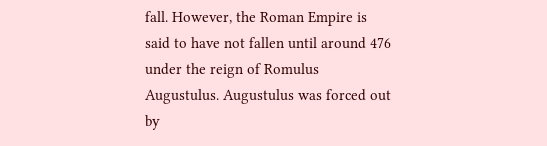fall. However, the Roman Empire is said to have not fallen until around 476 under the reign of Romulus Augustulus. Augustulus was forced out by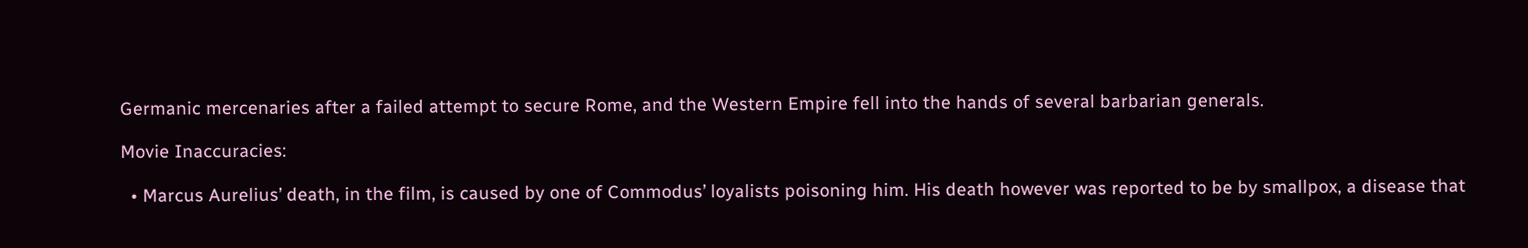Germanic mercenaries after a failed attempt to secure Rome, and the Western Empire fell into the hands of several barbarian generals.

Movie Inaccuracies:

  • Marcus Aurelius’ death, in the film, is caused by one of Commodus’ loyalists poisoning him. His death however was reported to be by smallpox, a disease that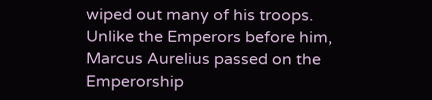wiped out many of his troops. Unlike the Emperors before him, Marcus Aurelius passed on the Emperorship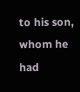to his son, whom he had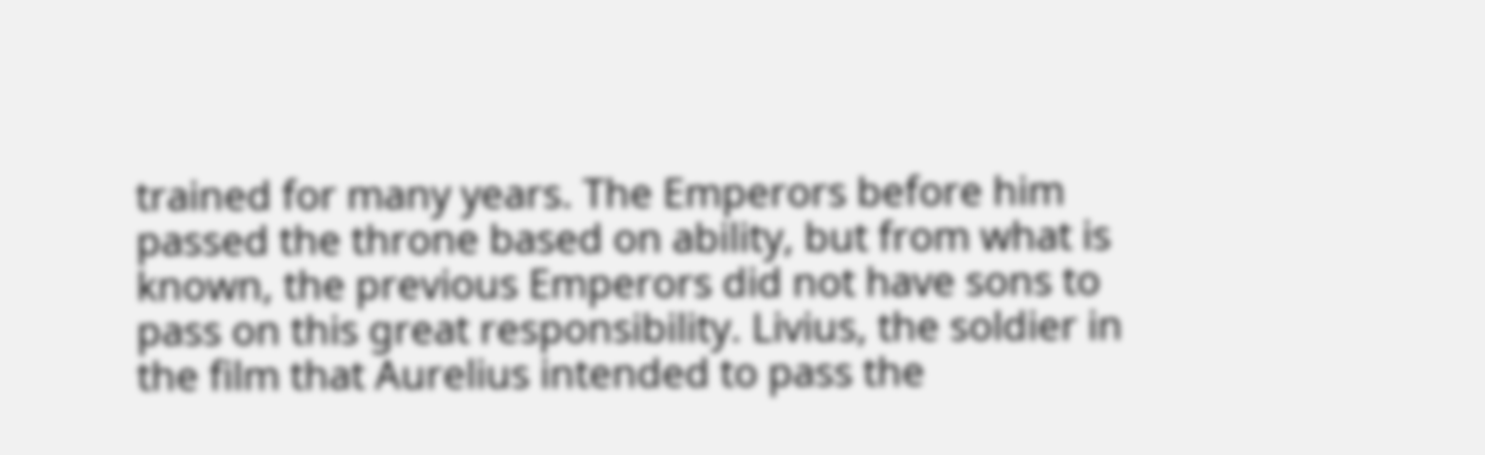trained for many years. The Emperors before him passed the throne based on ability, but from what is known, the previous Emperors did not have sons to pass on this great responsibility. Livius, the soldier in the film that Aurelius intended to pass the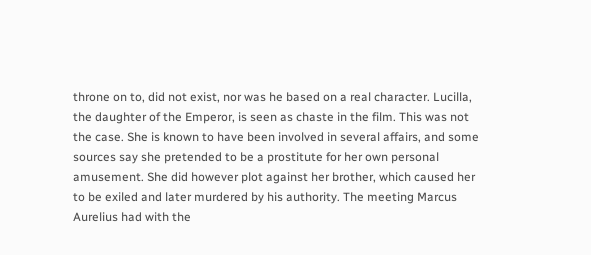throne on to, did not exist, nor was he based on a real character. Lucilla, the daughter of the Emperor, is seen as chaste in the film. This was not the case. She is known to have been involved in several affairs, and some sources say she pretended to be a prostitute for her own personal amusement. She did however plot against her brother, which caused her to be exiled and later murdered by his authority. The meeting Marcus Aurelius had with the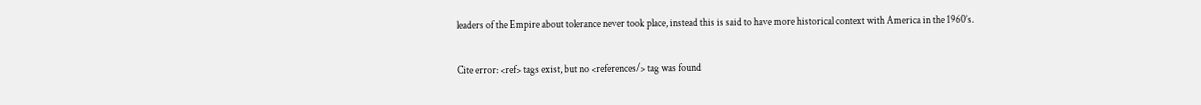leaders of the Empire about tolerance never took place, instead this is said to have more historical context with America in the 1960’s.


Cite error: <ref> tags exist, but no <references/> tag was found